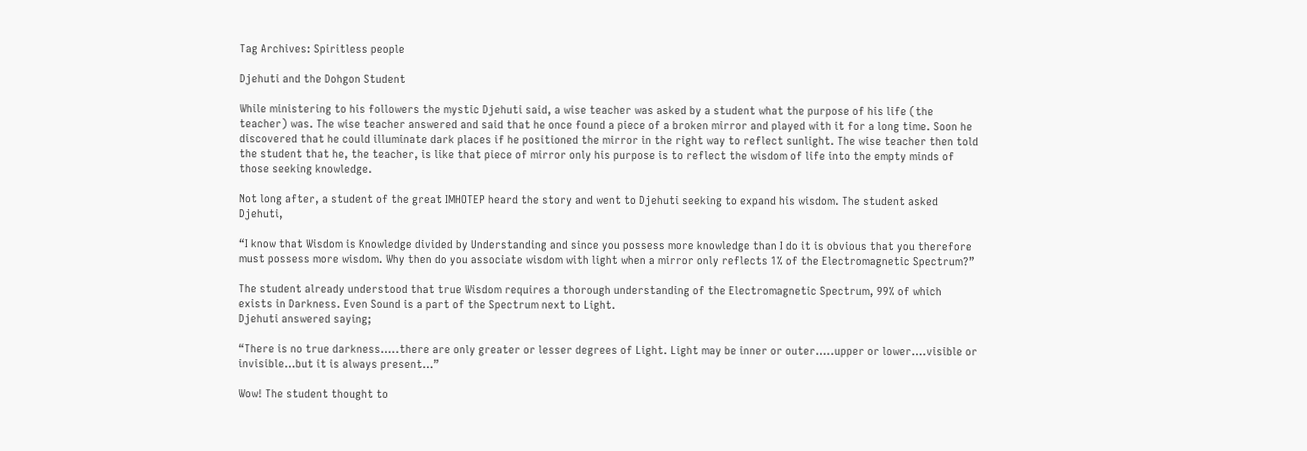Tag Archives: Spiritless people

Djehuti and the Dohgon Student

While ministering to his followers the mystic Djehuti said, a wise teacher was asked by a student what the purpose of his life (the teacher) was. The wise teacher answered and said that he once found a piece of a broken mirror and played with it for a long time. Soon he discovered that he could illuminate dark places if he positioned the mirror in the right way to reflect sunlight. The wise teacher then told the student that he, the teacher, is like that piece of mirror only his purpose is to reflect the wisdom of life into the empty minds of those seeking knowledge.

Not long after, a student of the great IMHOTEP heard the story and went to Djehuti seeking to expand his wisdom. The student asked Djehuti,

“I know that Wisdom is Knowledge divided by Understanding and since you possess more knowledge than I do it is obvious that you therefore must possess more wisdom. Why then do you associate wisdom with light when a mirror only reflects 1% of the Electromagnetic Spectrum?”

The student already understood that true Wisdom requires a thorough understanding of the Electromagnetic Spectrum, 99% of which exists in Darkness. Even Sound is a part of the Spectrum next to Light.
Djehuti answered saying;

“There is no true darkness…..there are only greater or lesser degrees of Light. Light may be inner or outer…..upper or lower….visible or invisible…but it is always present…”

Wow! The student thought to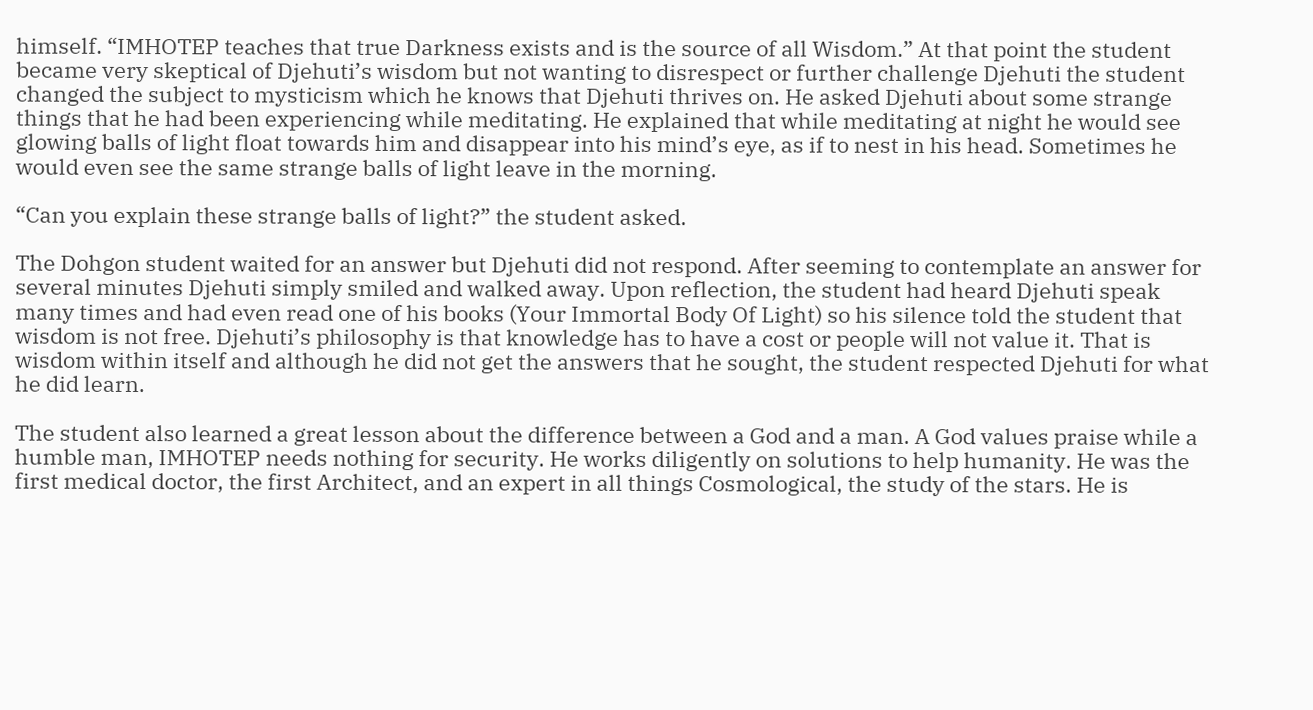himself. “IMHOTEP teaches that true Darkness exists and is the source of all Wisdom.” At that point the student became very skeptical of Djehuti’s wisdom but not wanting to disrespect or further challenge Djehuti the student changed the subject to mysticism which he knows that Djehuti thrives on. He asked Djehuti about some strange things that he had been experiencing while meditating. He explained that while meditating at night he would see glowing balls of light float towards him and disappear into his mind’s eye, as if to nest in his head. Sometimes he would even see the same strange balls of light leave in the morning.

“Can you explain these strange balls of light?” the student asked.

The Dohgon student waited for an answer but Djehuti did not respond. After seeming to contemplate an answer for several minutes Djehuti simply smiled and walked away. Upon reflection, the student had heard Djehuti speak many times and had even read one of his books (Your Immortal Body Of Light) so his silence told the student that wisdom is not free. Djehuti’s philosophy is that knowledge has to have a cost or people will not value it. That is wisdom within itself and although he did not get the answers that he sought, the student respected Djehuti for what he did learn.

The student also learned a great lesson about the difference between a God and a man. A God values praise while a humble man, IMHOTEP needs nothing for security. He works diligently on solutions to help humanity. He was the first medical doctor, the first Architect, and an expert in all things Cosmological, the study of the stars. He is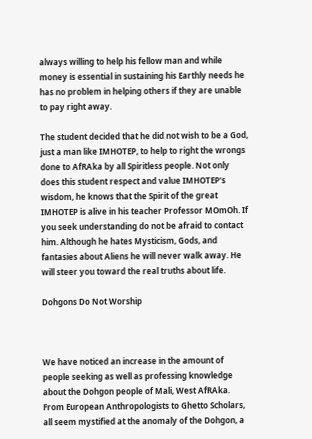always willing to help his fellow man and while money is essential in sustaining his Earthly needs he has no problem in helping others if they are unable to pay right away.

The student decided that he did not wish to be a God, just a man like IMHOTEP, to help to right the wrongs done to AfRAka by all Spiritless people. Not only does this student respect and value IMHOTEP‘s wisdom, he knows that the Spirit of the great IMHOTEP is alive in his teacher Professor MOmOh. If you seek understanding do not be afraid to contact him. Although he hates Mysticism, Gods, and fantasies about Aliens he will never walk away. He will steer you toward the real truths about life.

Dohgons Do Not Worship



We have noticed an increase in the amount of people seeking as well as professing knowledge about the Dohgon people of Mali, West AfRAka. From European Anthropologists to Ghetto Scholars, all seem mystified at the anomaly of the Dohgon, a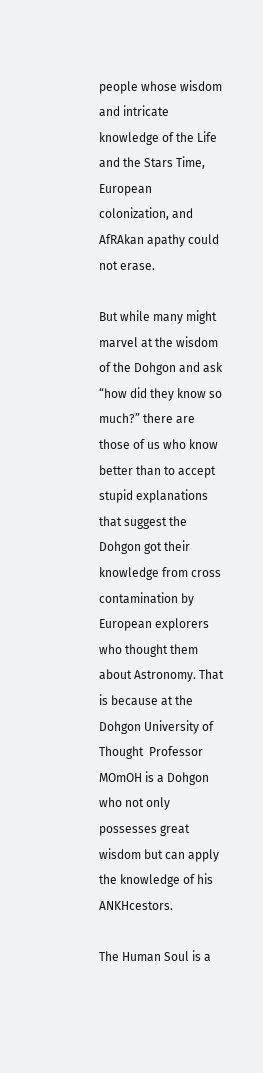people whose wisdom and intricate knowledge of the Life and the Stars Time, European colonization, and AfRAkan apathy could not erase.

But while many might marvel at the wisdom of the Dohgon and ask “how did they know so much?” there are those of us who know better than to accept stupid explanations that suggest the Dohgon got their knowledge from cross contamination by European explorers who thought them about Astronomy. That is because at the Dohgon University of Thought  Professor MOmOH is a Dohgon who not only possesses great wisdom but can apply the knowledge of his ANKHcestors.

The Human Soul is a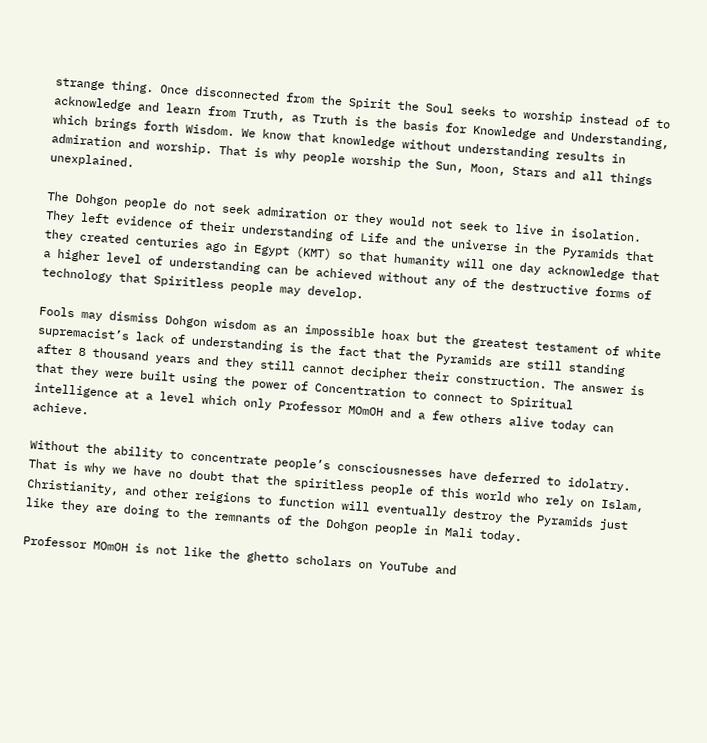strange thing. Once disconnected from the Spirit the Soul seeks to worship instead of to acknowledge and learn from Truth, as Truth is the basis for Knowledge and Understanding, which brings forth Wisdom. We know that knowledge without understanding results in admiration and worship. That is why people worship the Sun, Moon, Stars and all things unexplained.

The Dohgon people do not seek admiration or they would not seek to live in isolation. They left evidence of their understanding of Life and the universe in the Pyramids that they created centuries ago in Egypt (KMT) so that humanity will one day acknowledge that a higher level of understanding can be achieved without any of the destructive forms of technology that Spiritless people may develop.

Fools may dismiss Dohgon wisdom as an impossible hoax but the greatest testament of white supremacist’s lack of understanding is the fact that the Pyramids are still standing after 8 thousand years and they still cannot decipher their construction. The answer is that they were built using the power of Concentration to connect to Spiritual intelligence at a level which only Professor MOmOH and a few others alive today can achieve.

Without the ability to concentrate people’s consciousnesses have deferred to idolatry. That is why we have no doubt that the spiritless people of this world who rely on Islam, Christianity, and other reigions to function will eventually destroy the Pyramids just like they are doing to the remnants of the Dohgon people in Mali today.

Professor MOmOH is not like the ghetto scholars on YouTube and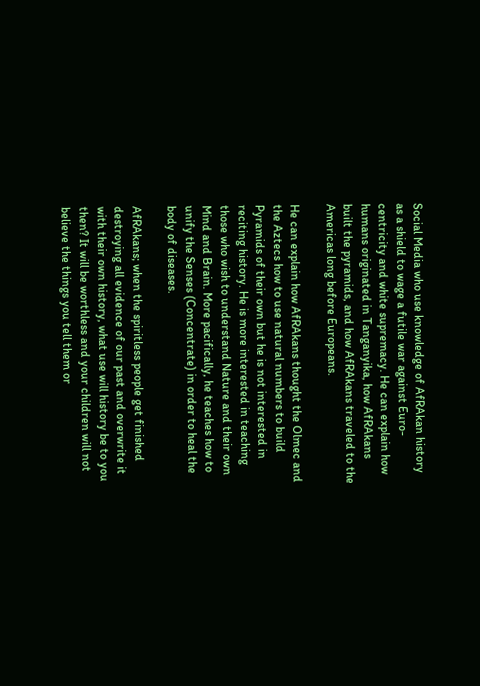Social Media who use knowledge of AfRAkan history as a shield to wage a futile war against Euro-centricity and white supremacy. He can explain how humans originated in Tanganyika, how AfRAkans built the pyramids, and how AfRAkans traveled to the Americas long before Europeans.

He can explain how AfRAkans thought the Olmec and the Aztecs how to use natural numbers to build Pyramids of their own but he is not interested in reciting history. He is more interested in teaching those who wish to understand Nature and their own Mind and Brain. More pacifically, he teaches how to unify the Senses (Concentrate) in order to heal the body of diseases.

AfRAkans; when the spiritless people get finished destroying all evidence of our past and overwrite it with their own history, what use will history be to you then? It will be worthless and your children will not believe the things you tell them or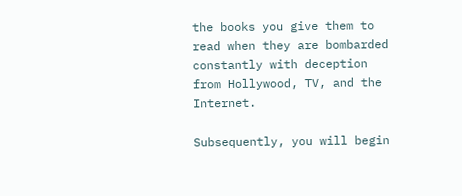the books you give them to read when they are bombarded constantly with deception from Hollywood, TV, and the Internet.

Subsequently, you will begin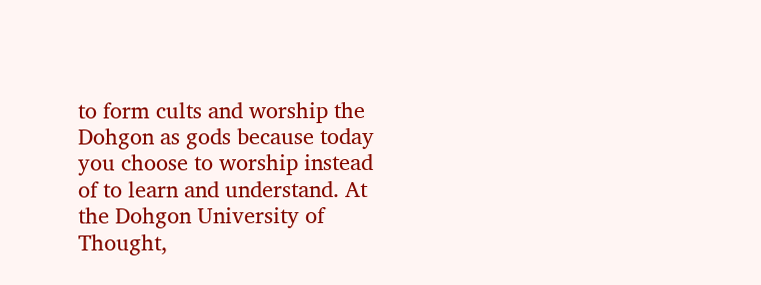to form cults and worship the Dohgon as gods because today you choose to worship instead of to learn and understand. At the Dohgon University of Thought,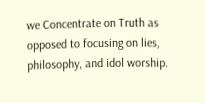we Concentrate on Truth as opposed to focusing on lies, philosophy, and idol worship.